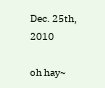Dec. 25th, 2010

oh hay~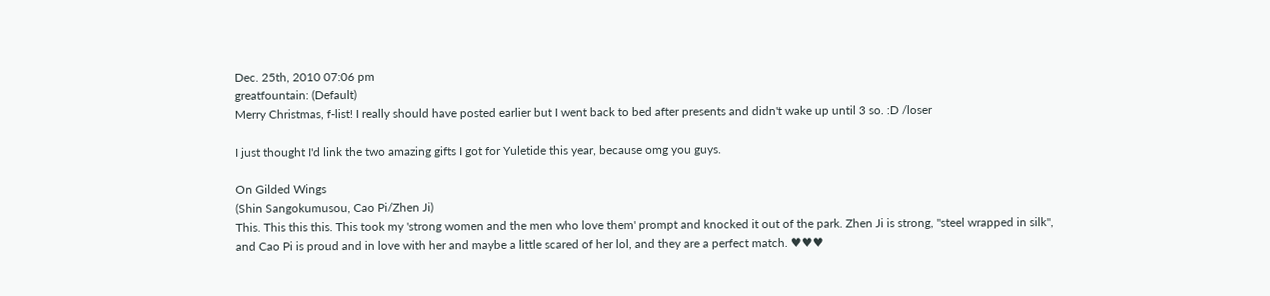Dec. 25th, 2010 07:06 pm
greatfountain: (Default)
Merry Christmas, f-list! I really should have posted earlier but I went back to bed after presents and didn't wake up until 3 so. :D /loser

I just thought I'd link the two amazing gifts I got for Yuletide this year, because omg you guys.

On Gilded Wings
(Shin Sangokumusou, Cao Pi/Zhen Ji)
This. This this this. This took my 'strong women and the men who love them' prompt and knocked it out of the park. Zhen Ji is strong, "steel wrapped in silk", and Cao Pi is proud and in love with her and maybe a little scared of her lol, and they are a perfect match. ♥♥♥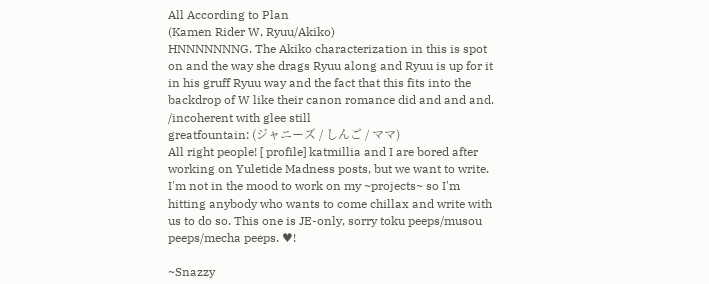All According to Plan
(Kamen Rider W, Ryuu/Akiko)
HNNNNNNNG. The Akiko characterization in this is spot on and the way she drags Ryuu along and Ryuu is up for it in his gruff Ryuu way and the fact that this fits into the backdrop of W like their canon romance did and and and. /incoherent with glee still
greatfountain: (ジャニーズ / しんご / ママ)
All right people! [ profile] katmillia and I are bored after working on Yuletide Madness posts, but we want to write. I'm not in the mood to work on my ~projects~ so I'm hitting anybody who wants to come chillax and write with us to do so. This one is JE-only, sorry toku peeps/musou peeps/mecha peeps. ♥!

~Snazzy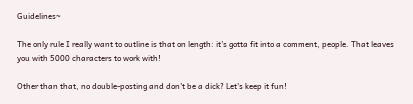Guidelines~

The only rule I really want to outline is that on length: it's gotta fit into a comment, people. That leaves you with 5000 characters to work with!

Other than that, no double-posting and don't be a dick? Let's keep it fun!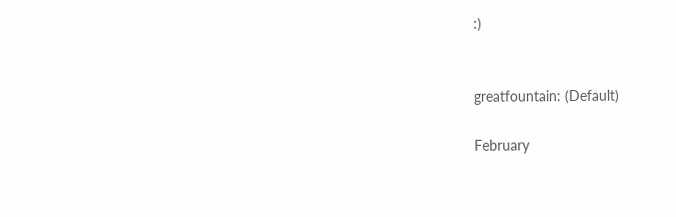:)


greatfountain: (Default)

February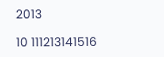2013

10 111213141516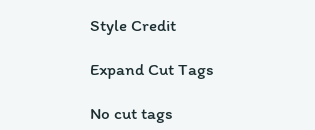Style Credit

Expand Cut Tags

No cut tags